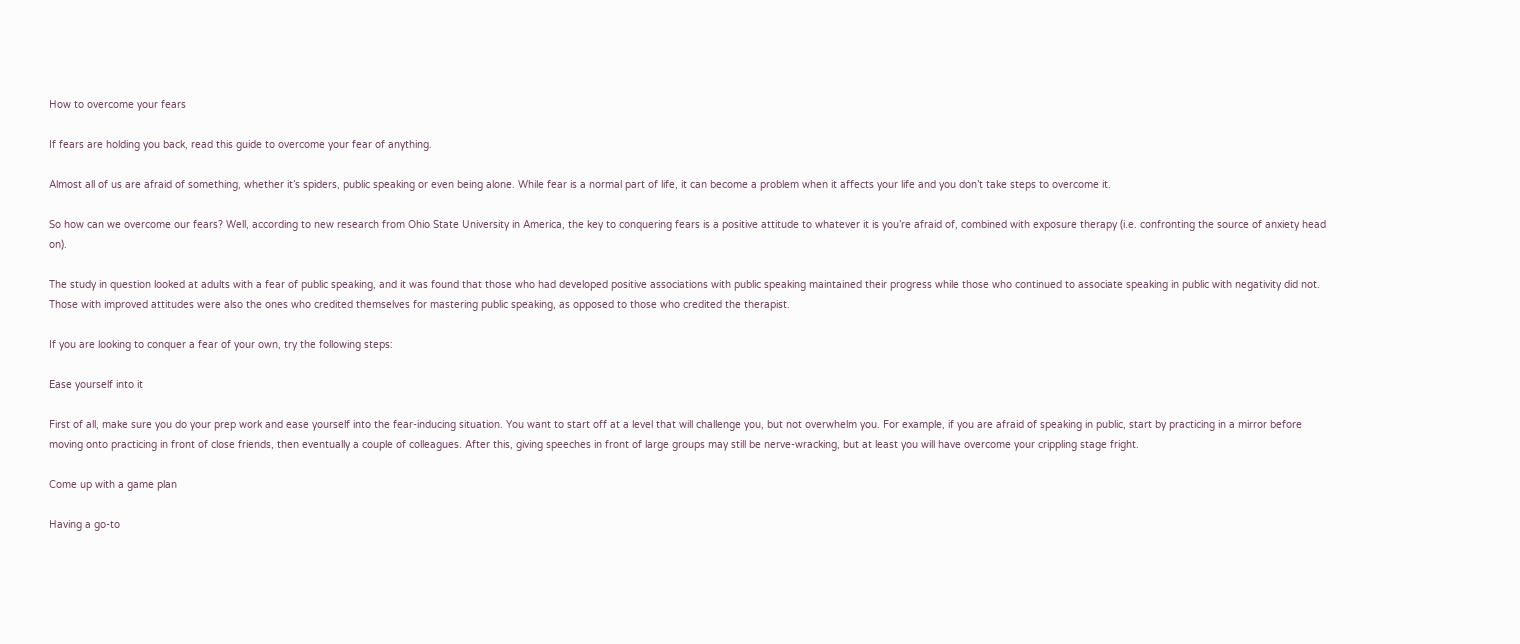How to overcome your fears

If fears are holding you back, read this guide to overcome your fear of anything.

Almost all of us are afraid of something, whether it’s spiders, public speaking or even being alone. While fear is a normal part of life, it can become a problem when it affects your life and you don’t take steps to overcome it.

So how can we overcome our fears? Well, according to new research from Ohio State University in America, the key to conquering fears is a positive attitude to whatever it is you’re afraid of, combined with exposure therapy (i.e. confronting the source of anxiety head on).

The study in question looked at adults with a fear of public speaking, and it was found that those who had developed positive associations with public speaking maintained their progress while those who continued to associate speaking in public with negativity did not. Those with improved attitudes were also the ones who credited themselves for mastering public speaking, as opposed to those who credited the therapist.

If you are looking to conquer a fear of your own, try the following steps:

Ease yourself into it

First of all, make sure you do your prep work and ease yourself into the fear-inducing situation. You want to start off at a level that will challenge you, but not overwhelm you. For example, if you are afraid of speaking in public, start by practicing in a mirror before moving onto practicing in front of close friends, then eventually a couple of colleagues. After this, giving speeches in front of large groups may still be nerve-wracking, but at least you will have overcome your crippling stage fright.

Come up with a game plan

Having a go-to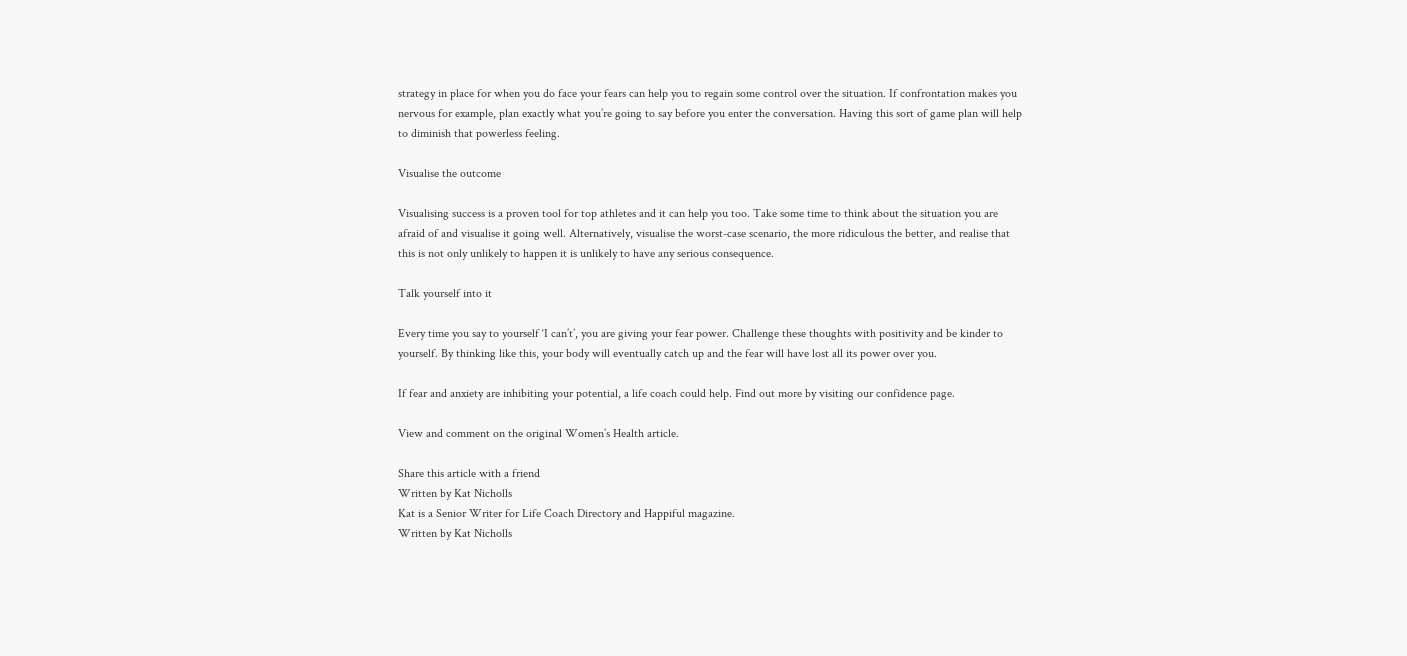strategy in place for when you do face your fears can help you to regain some control over the situation. If confrontation makes you nervous for example, plan exactly what you’re going to say before you enter the conversation. Having this sort of game plan will help to diminish that powerless feeling.

Visualise the outcome

Visualising success is a proven tool for top athletes and it can help you too. Take some time to think about the situation you are afraid of and visualise it going well. Alternatively, visualise the worst-case scenario, the more ridiculous the better, and realise that this is not only unlikely to happen it is unlikely to have any serious consequence.

Talk yourself into it

Every time you say to yourself ‘I can’t’, you are giving your fear power. Challenge these thoughts with positivity and be kinder to yourself. By thinking like this, your body will eventually catch up and the fear will have lost all its power over you.

If fear and anxiety are inhibiting your potential, a life coach could help. Find out more by visiting our confidence page.

View and comment on the original Women’s Health article.

Share this article with a friend
Written by Kat Nicholls
Kat is a Senior Writer for Life Coach Directory and Happiful magazine.
Written by Kat Nicholls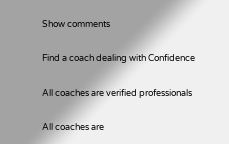Show comments

Find a coach dealing with Confidence

All coaches are verified professionals

All coaches are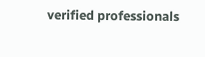verified professionals